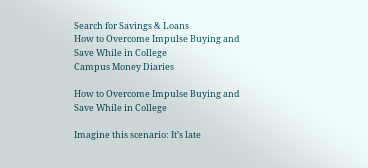Search for Savings & Loans
How to Overcome Impulse Buying and Save While in College
Campus Money Diaries

How to Overcome Impulse Buying and Save While in College

Imagine this scenario: It’s late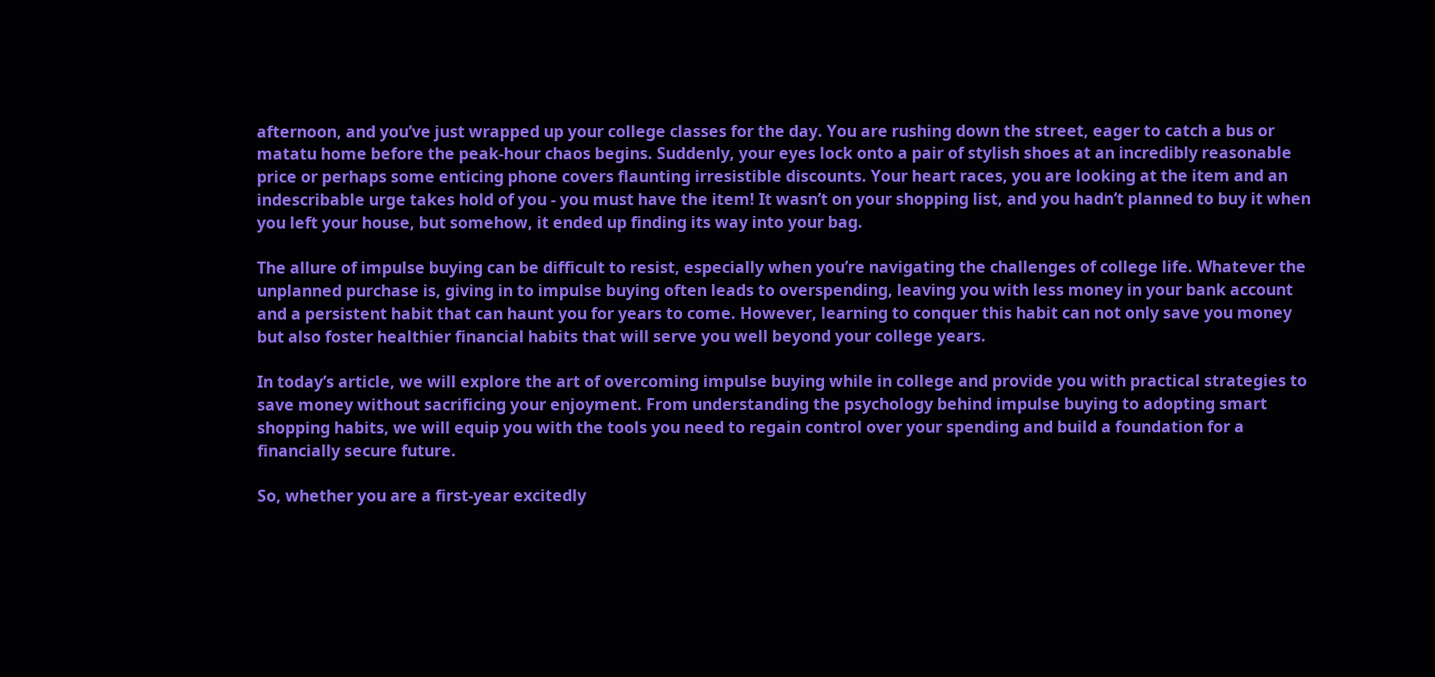afternoon, and you’ve just wrapped up your college classes for the day. You are rushing down the street, eager to catch a bus or matatu home before the peak-hour chaos begins. Suddenly, your eyes lock onto a pair of stylish shoes at an incredibly reasonable price or perhaps some enticing phone covers flaunting irresistible discounts. Your heart races, you are looking at the item and an indescribable urge takes hold of you - you must have the item! It wasn’t on your shopping list, and you hadn’t planned to buy it when you left your house, but somehow, it ended up finding its way into your bag.

The allure of impulse buying can be difficult to resist, especially when you’re navigating the challenges of college life. Whatever the unplanned purchase is, giving in to impulse buying often leads to overspending, leaving you with less money in your bank account and a persistent habit that can haunt you for years to come. However, learning to conquer this habit can not only save you money but also foster healthier financial habits that will serve you well beyond your college years.

In today’s article, we will explore the art of overcoming impulse buying while in college and provide you with practical strategies to save money without sacrificing your enjoyment. From understanding the psychology behind impulse buying to adopting smart shopping habits, we will equip you with the tools you need to regain control over your spending and build a foundation for a financially secure future.

So, whether you are a first-year excitedly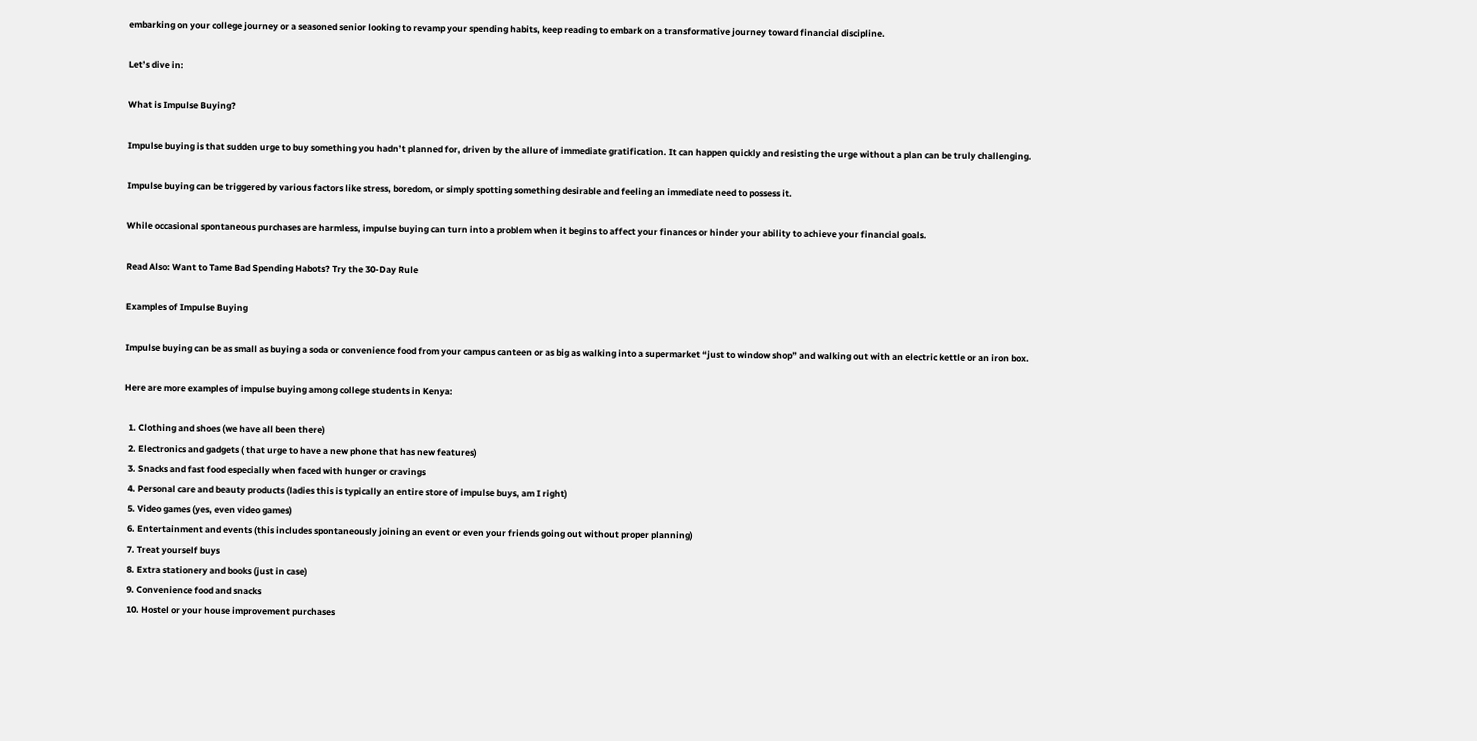embarking on your college journey or a seasoned senior looking to revamp your spending habits, keep reading to embark on a transformative journey toward financial discipline.

Let’s dive in:

What is Impulse Buying?

Impulse buying is that sudden urge to buy something you hadn’t planned for, driven by the allure of immediate gratification. It can happen quickly and resisting the urge without a plan can be truly challenging.

Impulse buying can be triggered by various factors like stress, boredom, or simply spotting something desirable and feeling an immediate need to possess it.

While occasional spontaneous purchases are harmless, impulse buying can turn into a problem when it begins to affect your finances or hinder your ability to achieve your financial goals.

Read Also: Want to Tame Bad Spending Habots? Try the 30-Day Rule

Examples of Impulse Buying

Impulse buying can be as small as buying a soda or convenience food from your campus canteen or as big as walking into a supermarket “just to window shop” and walking out with an electric kettle or an iron box.

Here are more examples of impulse buying among college students in Kenya:

  1. Clothing and shoes (we have all been there)
  2. Electronics and gadgets ( that urge to have a new phone that has new features)
  3. Snacks and fast food especially when faced with hunger or cravings
  4. Personal care and beauty products (ladies this is typically an entire store of impulse buys, am I right)
  5. Video games (yes, even video games)
  6. Entertainment and events (this includes spontaneously joining an event or even your friends going out without proper planning)
  7. Treat yourself buys
  8. Extra stationery and books (just in case)
  9. Convenience food and snacks
  10. Hostel or your house improvement purchases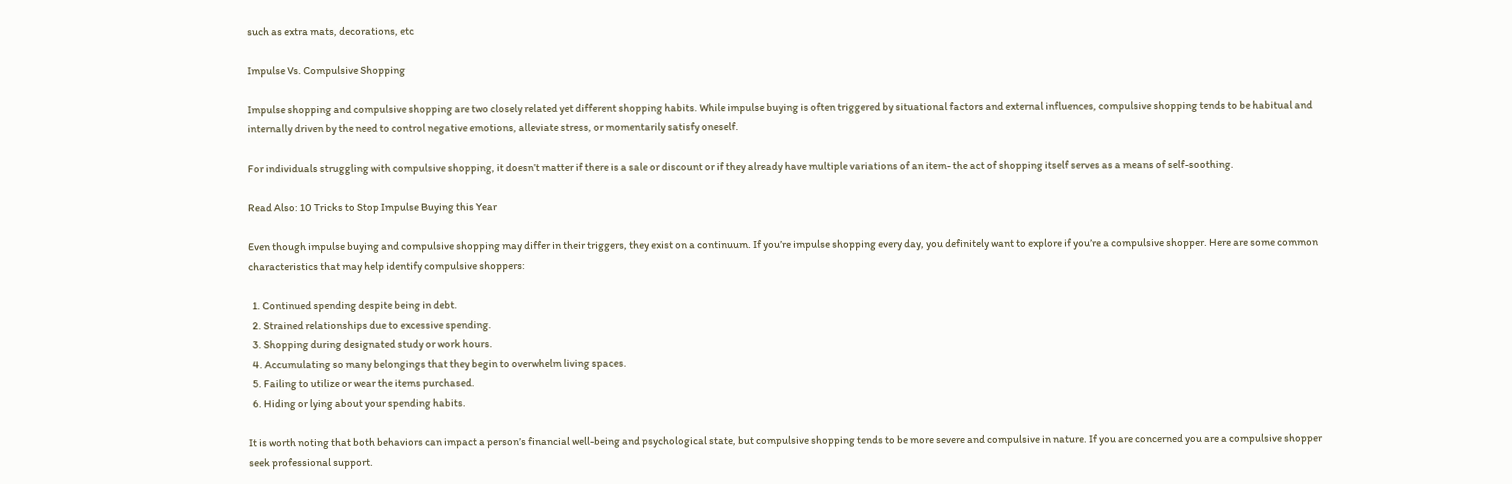such as extra mats, decorations, etc

Impulse Vs. Compulsive Shopping

Impulse shopping and compulsive shopping are two closely related yet different shopping habits. While impulse buying is often triggered by situational factors and external influences, compulsive shopping tends to be habitual and internally driven by the need to control negative emotions, alleviate stress, or momentarily satisfy oneself.

For individuals struggling with compulsive shopping, it doesn’t matter if there is a sale or discount or if they already have multiple variations of an item- the act of shopping itself serves as a means of self-soothing.

Read Also: 10 Tricks to Stop Impulse Buying this Year

Even though impulse buying and compulsive shopping may differ in their triggers, they exist on a continuum. If you’re impulse shopping every day, you definitely want to explore if you’re a compulsive shopper. Here are some common characteristics that may help identify compulsive shoppers:

  1. Continued spending despite being in debt.
  2. Strained relationships due to excessive spending.
  3. Shopping during designated study or work hours.
  4. Accumulating so many belongings that they begin to overwhelm living spaces.
  5. Failing to utilize or wear the items purchased.
  6. Hiding or lying about your spending habits.

It is worth noting that both behaviors can impact a person’s financial well-being and psychological state, but compulsive shopping tends to be more severe and compulsive in nature. If you are concerned you are a compulsive shopper seek professional support.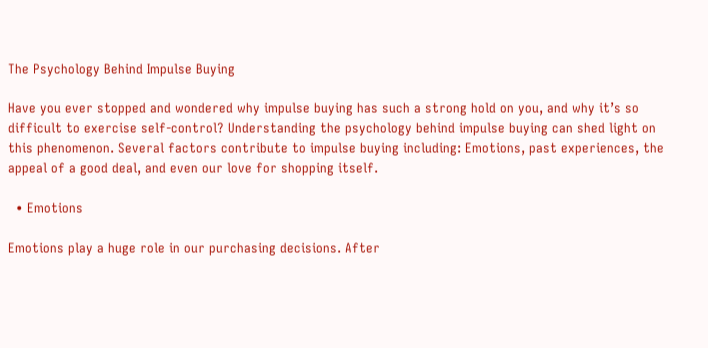The Psychology Behind Impulse Buying

Have you ever stopped and wondered why impulse buying has such a strong hold on you, and why it’s so difficult to exercise self-control? Understanding the psychology behind impulse buying can shed light on this phenomenon. Several factors contribute to impulse buying including: Emotions, past experiences, the appeal of a good deal, and even our love for shopping itself.

  • Emotions

Emotions play a huge role in our purchasing decisions. After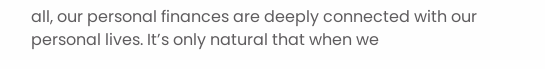all, our personal finances are deeply connected with our personal lives. It’s only natural that when we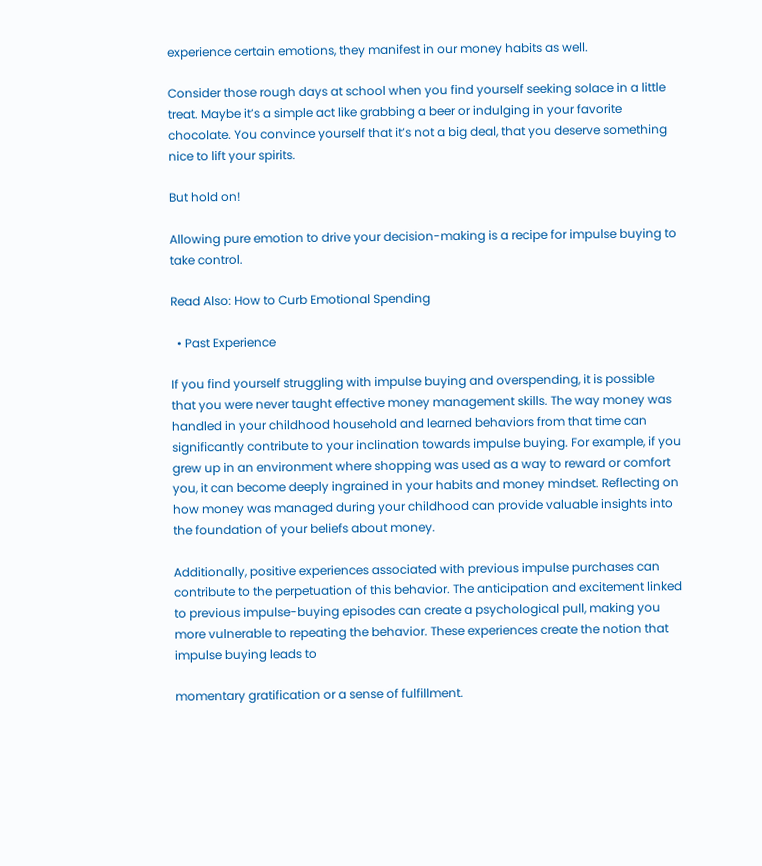experience certain emotions, they manifest in our money habits as well.

Consider those rough days at school when you find yourself seeking solace in a little treat. Maybe it’s a simple act like grabbing a beer or indulging in your favorite chocolate. You convince yourself that it’s not a big deal, that you deserve something nice to lift your spirits.

But hold on!

Allowing pure emotion to drive your decision-making is a recipe for impulse buying to take control.

Read Also: How to Curb Emotional Spending

  • Past Experience

If you find yourself struggling with impulse buying and overspending, it is possible that you were never taught effective money management skills. The way money was handled in your childhood household and learned behaviors from that time can significantly contribute to your inclination towards impulse buying. For example, if you grew up in an environment where shopping was used as a way to reward or comfort you, it can become deeply ingrained in your habits and money mindset. Reflecting on how money was managed during your childhood can provide valuable insights into the foundation of your beliefs about money.

Additionally, positive experiences associated with previous impulse purchases can contribute to the perpetuation of this behavior. The anticipation and excitement linked to previous impulse-buying episodes can create a psychological pull, making you more vulnerable to repeating the behavior. These experiences create the notion that impulse buying leads to

momentary gratification or a sense of fulfillment.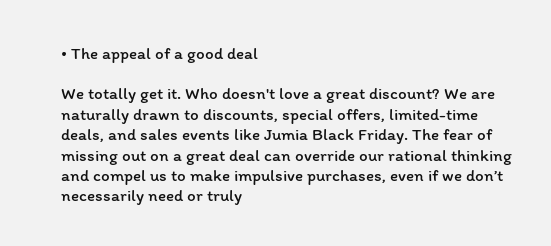• The appeal of a good deal

We totally get it. Who doesn't love a great discount? We are naturally drawn to discounts, special offers, limited-time deals, and sales events like Jumia Black Friday. The fear of missing out on a great deal can override our rational thinking and compel us to make impulsive purchases, even if we don’t necessarily need or truly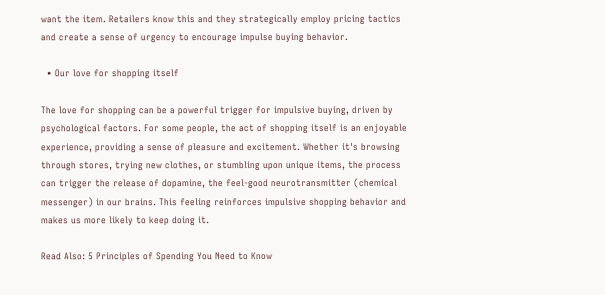want the item. Retailers know this and they strategically employ pricing tactics and create a sense of urgency to encourage impulse buying behavior.

  • Our love for shopping itself

The love for shopping can be a powerful trigger for impulsive buying, driven by psychological factors. For some people, the act of shopping itself is an enjoyable experience, providing a sense of pleasure and excitement. Whether it's browsing through stores, trying new clothes, or stumbling upon unique items, the process can trigger the release of dopamine, the feel-good neurotransmitter (chemical messenger) in our brains. This feeling reinforces impulsive shopping behavior and makes us more likely to keep doing it.

Read Also: 5 Principles of Spending You Need to Know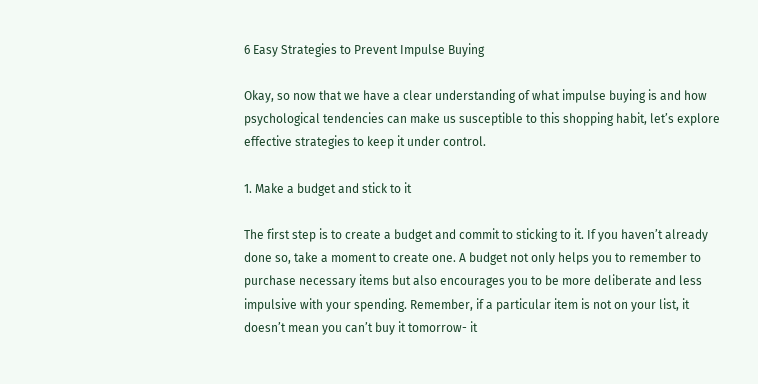6 Easy Strategies to Prevent Impulse Buying

Okay, so now that we have a clear understanding of what impulse buying is and how psychological tendencies can make us susceptible to this shopping habit, let’s explore effective strategies to keep it under control.

1. Make a budget and stick to it

The first step is to create a budget and commit to sticking to it. If you haven’t already done so, take a moment to create one. A budget not only helps you to remember to purchase necessary items but also encourages you to be more deliberate and less impulsive with your spending. Remember, if a particular item is not on your list, it doesn’t mean you can’t buy it tomorrow- it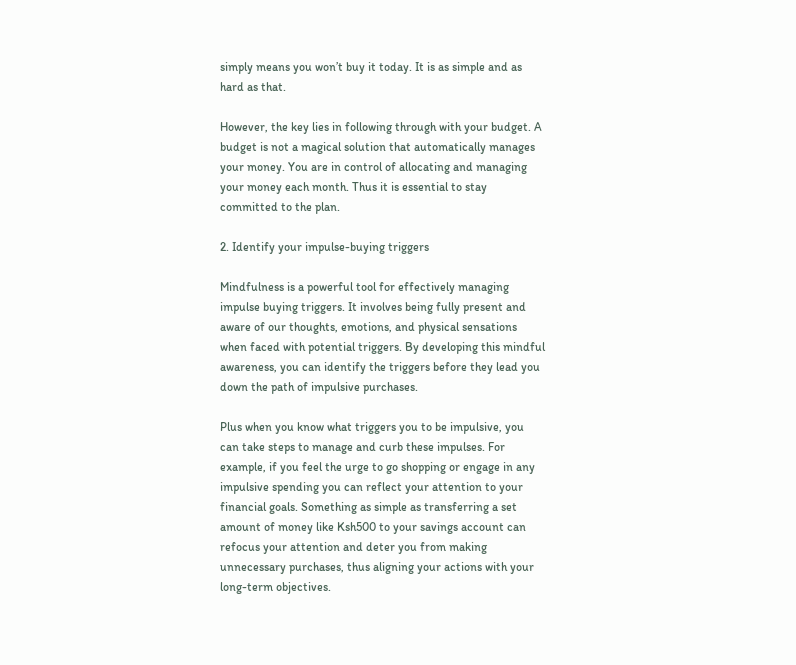simply means you won’t buy it today. It is as simple and as hard as that.

However, the key lies in following through with your budget. A budget is not a magical solution that automatically manages your money. You are in control of allocating and managing your money each month. Thus it is essential to stay committed to the plan.

2. Identify your impulse-buying triggers

Mindfulness is a powerful tool for effectively managing impulse buying triggers. It involves being fully present and aware of our thoughts, emotions, and physical sensations when faced with potential triggers. By developing this mindful awareness, you can identify the triggers before they lead you down the path of impulsive purchases.

Plus when you know what triggers you to be impulsive, you can take steps to manage and curb these impulses. For example, if you feel the urge to go shopping or engage in any impulsive spending you can reflect your attention to your financial goals. Something as simple as transferring a set amount of money like Ksh500 to your savings account can refocus your attention and deter you from making unnecessary purchases, thus aligning your actions with your long-term objectives.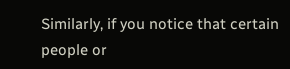Similarly, if you notice that certain people or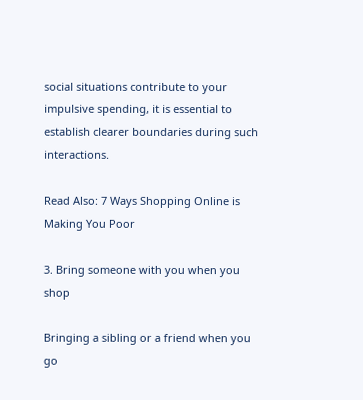social situations contribute to your impulsive spending, it is essential to establish clearer boundaries during such interactions.

Read Also: 7 Ways Shopping Online is Making You Poor

3. Bring someone with you when you shop

Bringing a sibling or a friend when you go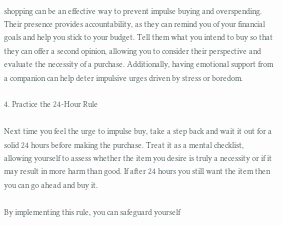shopping can be an effective way to prevent impulse buying and overspending. Their presence provides accountability, as they can remind you of your financial goals and help you stick to your budget. Tell them what you intend to buy so that they can offer a second opinion, allowing you to consider their perspective and evaluate the necessity of a purchase. Additionally, having emotional support from a companion can help deter impulsive urges driven by stress or boredom.

4. Practice the 24-Hour Rule

Next time you feel the urge to impulse buy, take a step back and wait it out for a solid 24 hours before making the purchase. Treat it as a mental checklist, allowing yourself to assess whether the item you desire is truly a necessity or if it may result in more harm than good. If after 24 hours you still want the item then you can go ahead and buy it.

By implementing this rule, you can safeguard yourself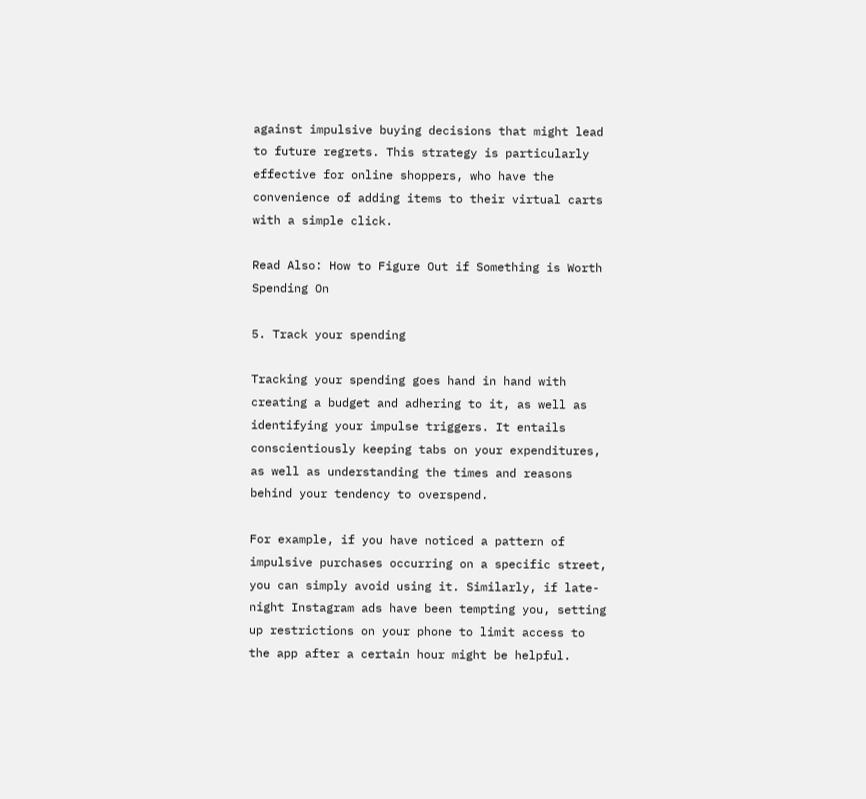against impulsive buying decisions that might lead to future regrets. This strategy is particularly effective for online shoppers, who have the convenience of adding items to their virtual carts with a simple click.

Read Also: How to Figure Out if Something is Worth Spending On

5. Track your spending

Tracking your spending goes hand in hand with creating a budget and adhering to it, as well as identifying your impulse triggers. It entails conscientiously keeping tabs on your expenditures, as well as understanding the times and reasons behind your tendency to overspend.

For example, if you have noticed a pattern of impulsive purchases occurring on a specific street, you can simply avoid using it. Similarly, if late-night Instagram ads have been tempting you, setting up restrictions on your phone to limit access to the app after a certain hour might be helpful.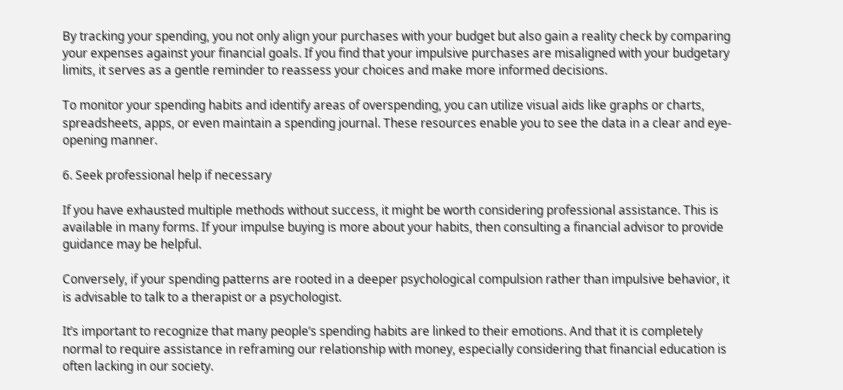By tracking your spending, you not only align your purchases with your budget but also gain a reality check by comparing your expenses against your financial goals. If you find that your impulsive purchases are misaligned with your budgetary limits, it serves as a gentle reminder to reassess your choices and make more informed decisions.

To monitor your spending habits and identify areas of overspending, you can utilize visual aids like graphs or charts, spreadsheets, apps, or even maintain a spending journal. These resources enable you to see the data in a clear and eye-opening manner.

6. Seek professional help if necessary

If you have exhausted multiple methods without success, it might be worth considering professional assistance. This is available in many forms. If your impulse buying is more about your habits, then consulting a financial advisor to provide guidance may be helpful.

Conversely, if your spending patterns are rooted in a deeper psychological compulsion rather than impulsive behavior, it is advisable to talk to a therapist or a psychologist.

It’s important to recognize that many people’s spending habits are linked to their emotions. And that it is completely normal to require assistance in reframing our relationship with money, especially considering that financial education is often lacking in our society.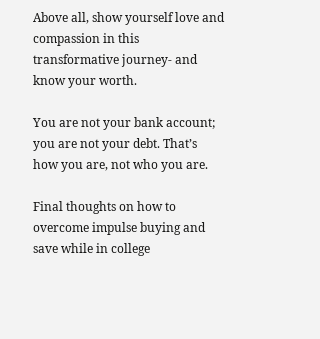Above all, show yourself love and compassion in this transformative journey- and know your worth.

You are not your bank account; you are not your debt. That’s how you are, not who you are.

Final thoughts on how to overcome impulse buying and save while in college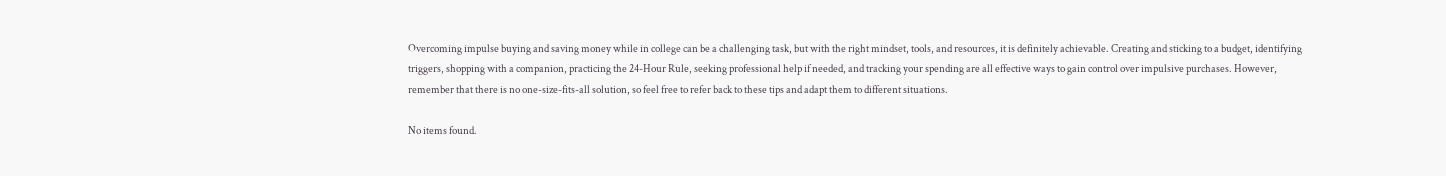Overcoming impulse buying and saving money while in college can be a challenging task, but with the right mindset, tools, and resources, it is definitely achievable. Creating and sticking to a budget, identifying triggers, shopping with a companion, practicing the 24-Hour Rule, seeking professional help if needed, and tracking your spending are all effective ways to gain control over impulsive purchases. However, remember that there is no one-size-fits-all solution, so feel free to refer back to these tips and adapt them to different situations.

No items found.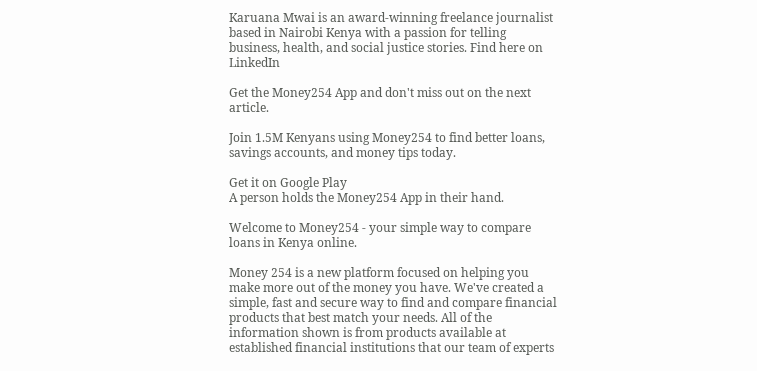Karuana Mwai is an award-winning freelance journalist based in Nairobi Kenya with a passion for telling business, health, and social justice stories. Find here on LinkedIn

Get the Money254 App and don't miss out on the next article.

Join 1.5M Kenyans using Money254 to find better loans, savings accounts, and money tips today.

Get it on Google Play
A person holds the Money254 App in their hand.

Welcome to Money254 - your simple way to compare loans in Kenya online.

Money 254 is a new platform focused on helping you make more out of the money you have. We've created a simple, fast and secure way to find and compare financial products that best match your needs. All of the information shown is from products available at established financial institutions that our team of experts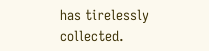has tirelessly collected.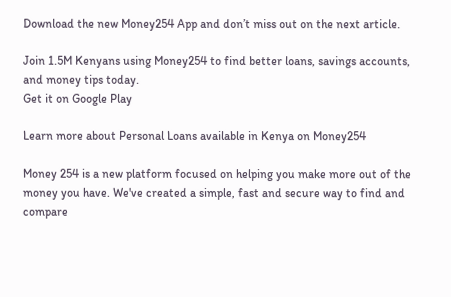Download the new Money254 App and don’t miss out on the next article.

Join 1.5M Kenyans using Money254 to find better loans, savings accounts, and money tips today.
Get it on Google Play

Learn more about Personal Loans available in Kenya on Money254

Money 254 is a new platform focused on helping you make more out of the money you have. We've created a simple, fast and secure way to find and compare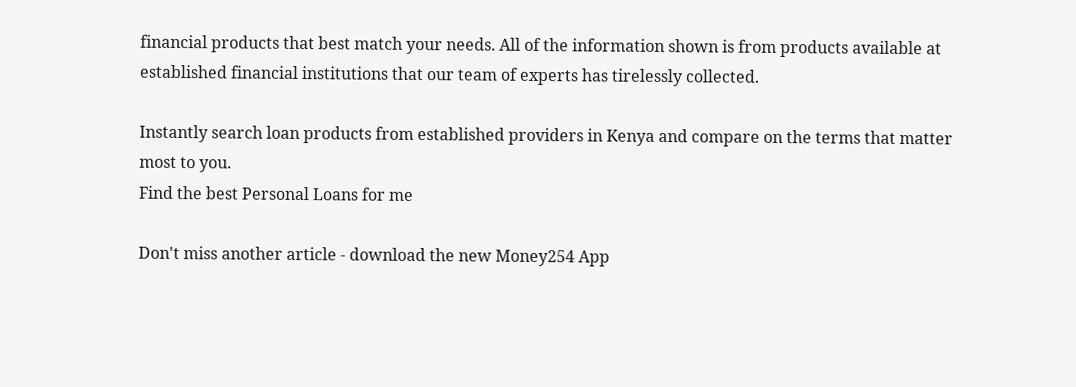financial products that best match your needs. All of the information shown is from products available at established financial institutions that our team of experts has tirelessly collected.

Instantly search loan products from established providers in Kenya and compare on the terms that matter most to you.
Find the best Personal Loans for me

Don't miss another article - download the new Money254 App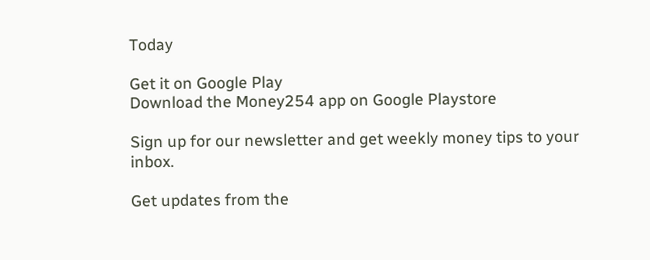Today

Get it on Google Play
Download the Money254 app on Google Playstore

Sign up for our newsletter and get weekly money tips to your inbox.

Get updates from the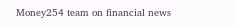Money254 team on financial news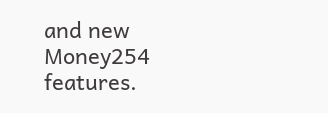and new Money254 features.